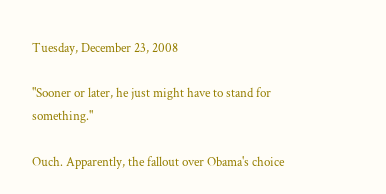Tuesday, December 23, 2008

"Sooner or later, he just might have to stand for something."

Ouch. Apparently, the fallout over Obama's choice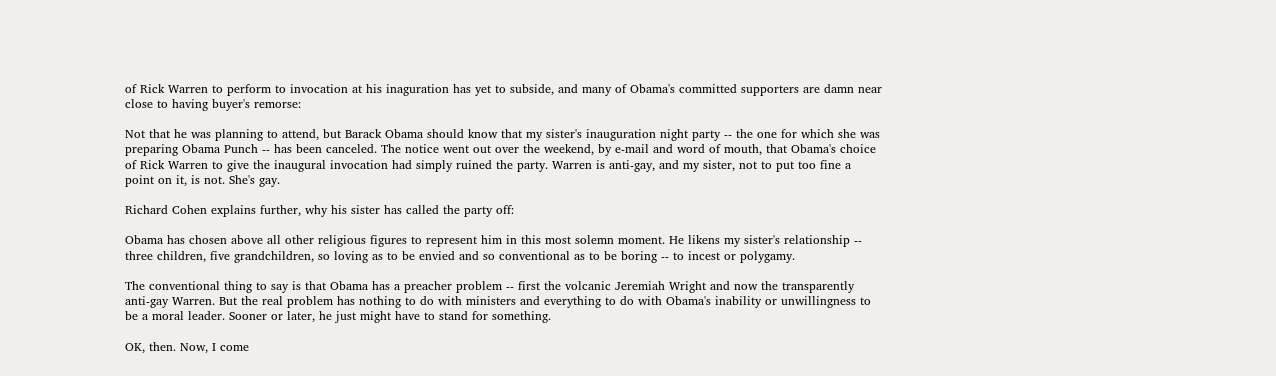of Rick Warren to perform to invocation at his inaguration has yet to subside, and many of Obama's committed supporters are damn near close to having buyer's remorse:

Not that he was planning to attend, but Barack Obama should know that my sister's inauguration night party -- the one for which she was preparing Obama Punch -- has been canceled. The notice went out over the weekend, by e-mail and word of mouth, that Obama's choice of Rick Warren to give the inaugural invocation had simply ruined the party. Warren is anti-gay, and my sister, not to put too fine a point on it, is not. She's gay.

Richard Cohen explains further, why his sister has called the party off:

Obama has chosen above all other religious figures to represent him in this most solemn moment. He likens my sister's relationship -- three children, five grandchildren, so loving as to be envied and so conventional as to be boring -- to incest or polygamy.

The conventional thing to say is that Obama has a preacher problem -- first the volcanic Jeremiah Wright and now the transparently anti-gay Warren. But the real problem has nothing to do with ministers and everything to do with Obama's inability or unwillingness to be a moral leader. Sooner or later, he just might have to stand for something.

OK, then. Now, I come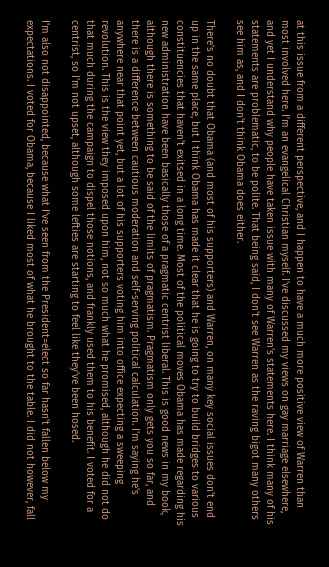at this issue from a different perspective, and I happen to have a much more positive view of Warren than most involved here. I'm an evangelical Christian myself. I've discussed my views on gay marriage elsewhere, and yet I understand why people have taken issue with many of Warren's statements here. I think many of his statements are problematic, to be polite. That being said, I don't see Warren as the raving bigot many others see him as, and I don't think Obama does either.

There's no doubt that Obama (and most of his supporters) and Warren, on many key social issues don't end up in the same place, but I think Obama has made it clear that he is going to try to build bridges to various constituencies that haven't exitsed in a long time. Most of the political moves Obama has made regarding his new administration have been basically those of a pragmatic centrist liberal. This is good news in my book, although there is something to be said of the limits of pragmatism. Pragmatism only gets you so far, and there is a difference between cautious moderation and self-serving political calculation. I'm saying he's anywhere near that point yet, but a lot of his supporters voting him into office expecting a sweeping revolution. This is the view they imposed upon him, not so much what he promised, although he did not do that much during the campaign to dispel those notions, and frankly used them to his benefit. I voted for a centrist, so I'm not upset, although some lefties are starting to feel like they've been hosed.

I'm also not disappointed, because what I've seen from the President=elect so far hasn't fallen below my expectations. I voted for Obama, because I liked most of what he brought to the table. I did not however, fall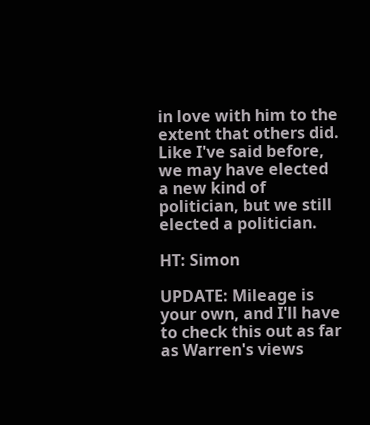in love with him to the extent that others did. Like I've said before, we may have elected a new kind of politician, but we still elected a politician.

HT: Simon

UPDATE: Mileage is your own, and I'll have to check this out as far as Warren's views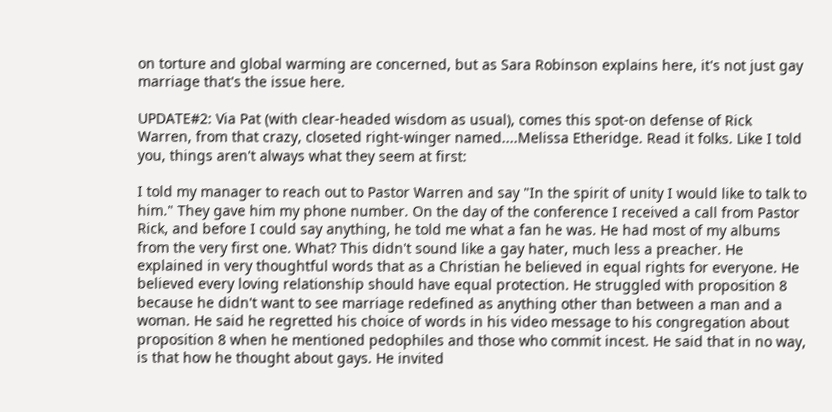on torture and global warming are concerned, but as Sara Robinson explains here, it's not just gay marriage that's the issue here.

UPDATE#2: Via Pat (with clear-headed wisdom as usual), comes this spot-on defense of Rick Warren, from that crazy, closeted right-winger named....Melissa Etheridge. Read it folks. Like I told you, things aren't always what they seem at first:

I told my manager to reach out to Pastor Warren and say "In the spirit of unity I would like to talk to him." They gave him my phone number. On the day of the conference I received a call from Pastor Rick, and before I could say anything, he told me what a fan he was. He had most of my albums from the very first one. What? This didn't sound like a gay hater, much less a preacher. He explained in very thoughtful words that as a Christian he believed in equal rights for everyone. He believed every loving relationship should have equal protection. He struggled with proposition 8 because he didn't want to see marriage redefined as anything other than between a man and a woman. He said he regretted his choice of words in his video message to his congregation about proposition 8 when he mentioned pedophiles and those who commit incest. He said that in no way, is that how he thought about gays. He invited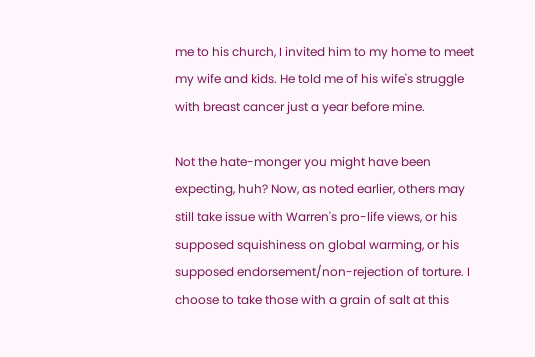me to his church, I invited him to my home to meet my wife and kids. He told me of his wife's struggle with breast cancer just a year before mine.

Not the hate-monger you might have been expecting, huh? Now, as noted earlier, others may still take issue with Warren's pro-life views, or his supposed squishiness on global warming, or his supposed endorsement/non-rejection of torture. I choose to take those with a grain of salt at this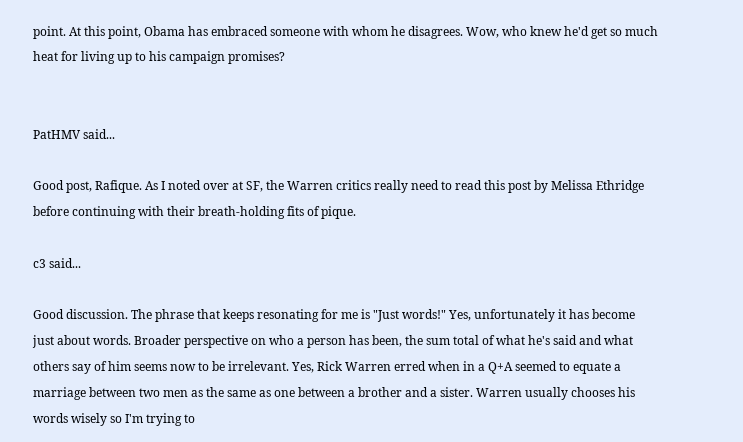point. At this point, Obama has embraced someone with whom he disagrees. Wow, who knew he'd get so much heat for living up to his campaign promises?


PatHMV said...

Good post, Rafique. As I noted over at SF, the Warren critics really need to read this post by Melissa Ethridge before continuing with their breath-holding fits of pique.

c3 said...

Good discussion. The phrase that keeps resonating for me is "Just words!" Yes, unfortunately it has become just about words. Broader perspective on who a person has been, the sum total of what he's said and what others say of him seems now to be irrelevant. Yes, Rick Warren erred when in a Q+A seemed to equate a marriage between two men as the same as one between a brother and a sister. Warren usually chooses his words wisely so I'm trying to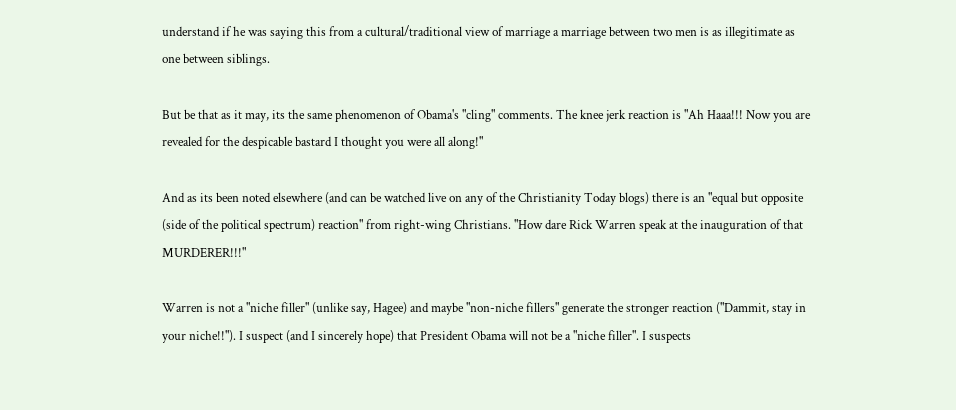understand if he was saying this from a cultural/traditional view of marriage a marriage between two men is as illegitimate as one between siblings.

But be that as it may, its the same phenomenon of Obama's "cling" comments. The knee jerk reaction is "Ah Haaa!!! Now you are revealed for the despicable bastard I thought you were all along!"

And as its been noted elsewhere (and can be watched live on any of the Christianity Today blogs) there is an "equal but opposite (side of the political spectrum) reaction" from right-wing Christians. "How dare Rick Warren speak at the inauguration of that MURDERER!!!"

Warren is not a "niche filler" (unlike say, Hagee) and maybe "non-niche fillers" generate the stronger reaction ("Dammit, stay in your niche!!"). I suspect (and I sincerely hope) that President Obama will not be a "niche filler". I suspects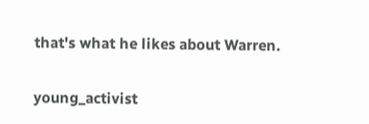that's what he likes about Warren.

young_activist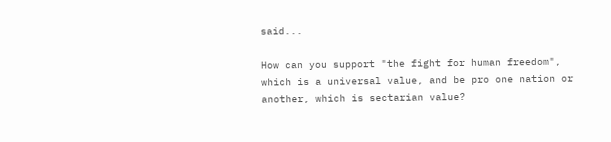said...

How can you support "the fight for human freedom", which is a universal value, and be pro one nation or another, which is sectarian value?